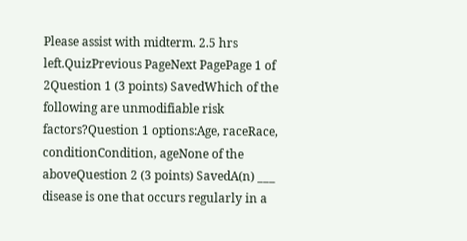Please assist with midterm. 2.5 hrs left.QuizPrevious PageNext PagePage 1 of 2Question 1 (3 points) SavedWhich of the following are unmodifiable risk factors?Question 1 options:Age, raceRace, conditionCondition, ageNone of the aboveQuestion 2 (3 points) SavedA(n) ___ disease is one that occurs regularly in a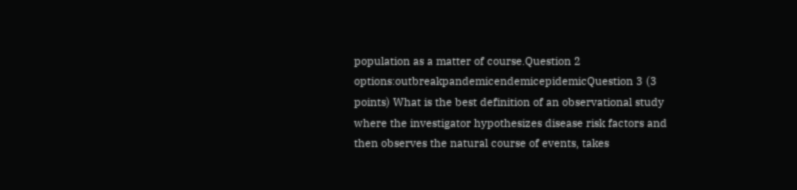population as a matter of course.Question 2 options:outbreakpandemicendemicepidemicQuestion 3 (3 points) What is the best definition of an observational study where the investigator hypothesizes disease risk factors and then observes the natural course of events, takes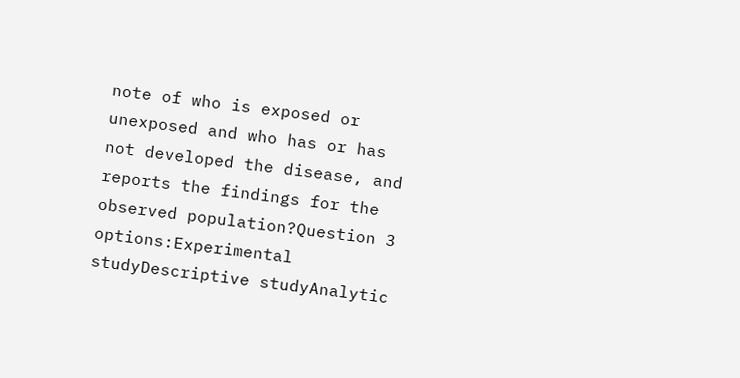note of who is exposed or unexposed and who has or has not developed the disease, and reports the findings for the observed population?Question 3 options:Experimental studyDescriptive studyAnalytic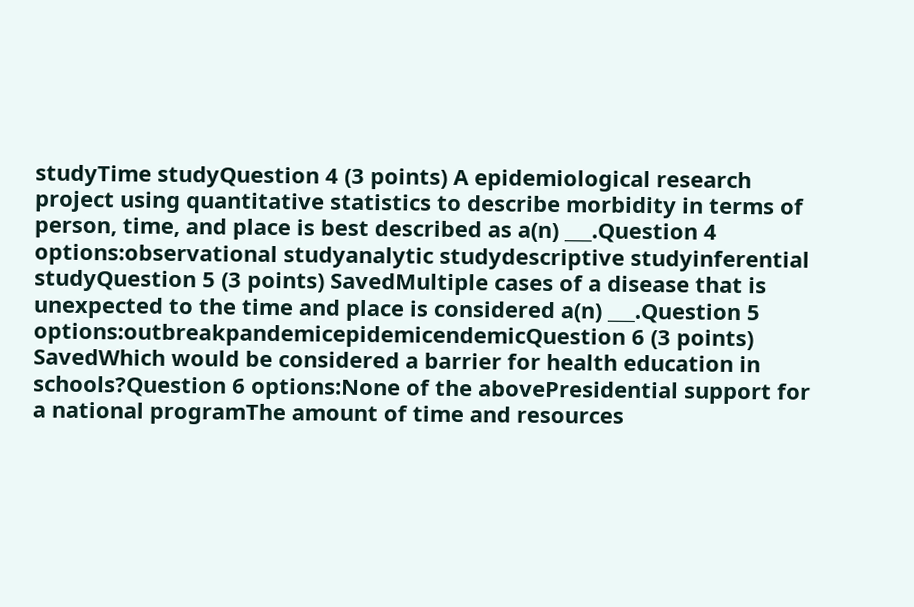studyTime studyQuestion 4 (3 points) A epidemiological research project using quantitative statistics to describe morbidity in terms of person, time, and place is best described as a(n) ___.Question 4 options:observational studyanalytic studydescriptive studyinferential studyQuestion 5 (3 points) SavedMultiple cases of a disease that is unexpected to the time and place is considered a(n) ___.Question 5 options:outbreakpandemicepidemicendemicQuestion 6 (3 points) SavedWhich would be considered a barrier for health education in schools?Question 6 options:None of the abovePresidential support for a national programThe amount of time and resources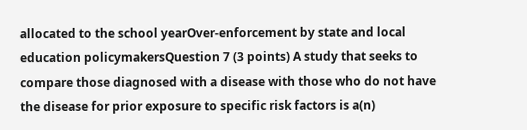allocated to the school yearOver-enforcement by state and local education policymakersQuestion 7 (3 points) A study that seeks to compare those diagnosed with a disease with those who do not have the disease for prior exposure to specific risk factors is a(n)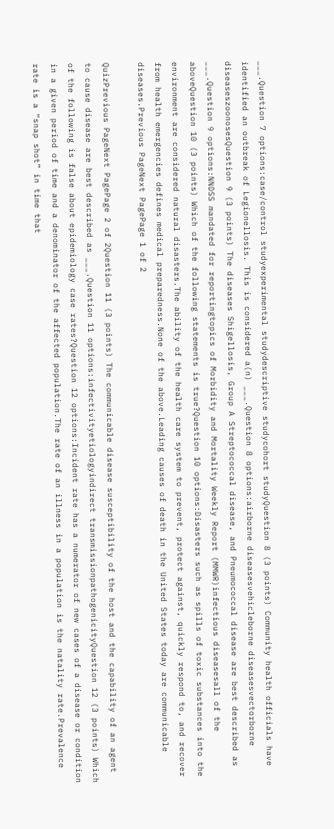___.Question 7 options:case/control studyexperimental studydescriptive studycohort studyQuestion 8 (3 points) Community health officials have identified an outbreak of Legionellosis. This is considered a(n) ___.Question 8 options:airborne diseasesvehicleborne diseasesvectorborne diseaseszoonosesQuestion 9 (3 points) The diseases Shigellosis, Group A Streptococcal disease, and Pneumococcal disease are best described as ___.Question 9 options:NNDSS mandated for reportingtopics of Morbidity and Mortality Weekly Report (MMWR)infectious diseasesall of the aboveQuestion 10 (3 points) Which of the following statements is true?Question 10 options:Disasters such as spills of toxic substances into the environment are considered natural disasters.The ability of the health care system to prevent, protect against, quickly respond to, and recover from health emergencies defines medical preparedness.None of the above.Leading causes of death in the United States today are communicable diseases.Previous PageNext PagePage 1 of 2

QuizPrevious PageNext PagePage 2 of 2Question 11 (3 points) The communicable disease susceptibility of the host and the capability of an agent to cause disease are best described as ___.Question 11 options:infectivityetiologyindirect transmissionpathogenicityQuestion 12 (3 points) Which of the following is false about epidemiology case rates?Question 12 options:Incident rate has a numerator of new cases of a disease or condition in a given period of time and a denominator of the affected population.The rate of an illness in a population is the natality rate.Prevalence rate is a “snap shot” in time that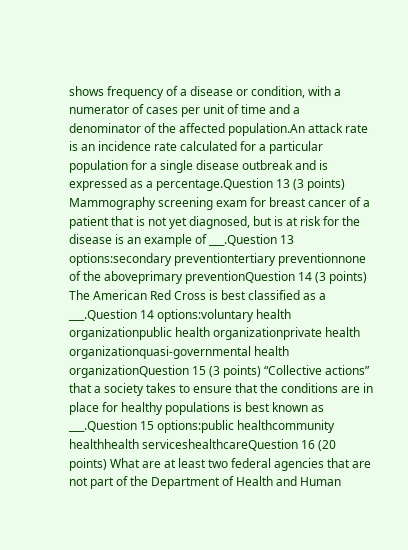shows frequency of a disease or condition, with a numerator of cases per unit of time and a denominator of the affected population.An attack rate is an incidence rate calculated for a particular population for a single disease outbreak and is expressed as a percentage.Question 13 (3 points) Mammography screening exam for breast cancer of a patient that is not yet diagnosed, but is at risk for the disease is an example of ___.Question 13 options:secondary preventiontertiary preventionnone of the aboveprimary preventionQuestion 14 (3 points) The American Red Cross is best classified as a ___.Question 14 options:voluntary health organizationpublic health organizationprivate health organizationquasi-governmental health organizationQuestion 15 (3 points) “Collective actions” that a society takes to ensure that the conditions are in place for healthy populations is best known as ___.Question 15 options:public healthcommunity healthhealth serviceshealthcareQuestion 16 (20 points) What are at least two federal agencies that are not part of the Department of Health and Human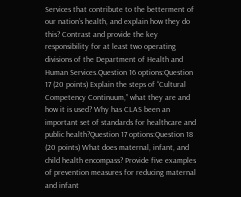Services that contribute to the betterment of our nation’s health, and explain how they do this? Contrast and provide the key responsibility for at least two operating divisions of the Department of Health and Human Services.Question 16 options:Question 17 (20 points) Explain the steps of “Cultural Competency Continuum,” what they are and how it is used? Why has CLAS been an important set of standards for healthcare and public health?Question 17 options:Question 18 (20 points) What does maternal, infant, and child health encompass? Provide five examples of prevention measures for reducing maternal and infant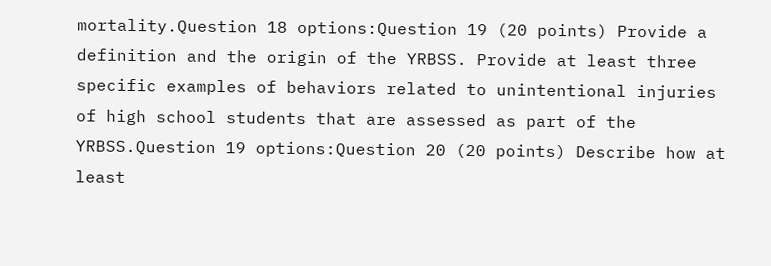mortality.Question 18 options:Question 19 (20 points) Provide a definition and the origin of the YRBSS. Provide at least three specific examples of behaviors related to unintentional injuries of high school students that are assessed as part of the YRBSS.Question 19 options:Question 20 (20 points) Describe how at least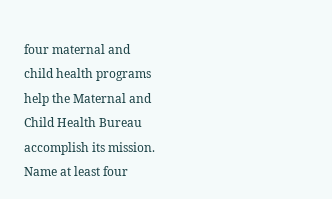four maternal and child health programs help the Maternal and Child Health Bureau accomplish its mission. Name at least four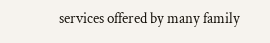services offered by many family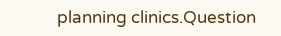planning clinics.Question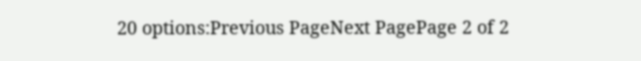20 options:Previous PageNext PagePage 2 of 2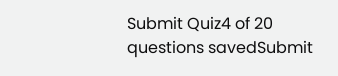Submit Quiz4 of 20 questions savedSubmit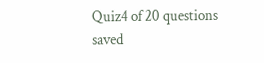Quiz4 of 20 questions saved